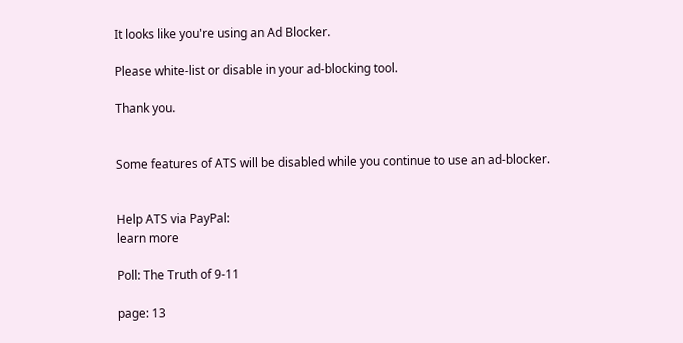It looks like you're using an Ad Blocker.

Please white-list or disable in your ad-blocking tool.

Thank you.


Some features of ATS will be disabled while you continue to use an ad-blocker.


Help ATS via PayPal:
learn more

Poll: The Truth of 9-11

page: 13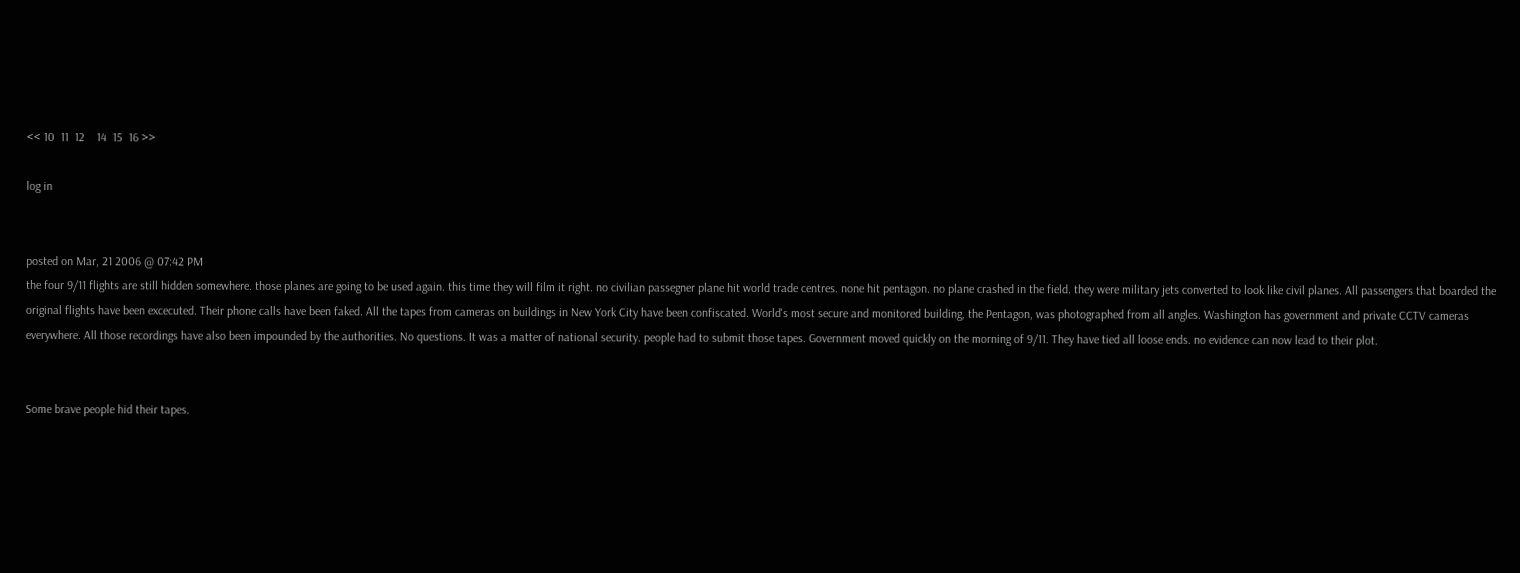<< 10  11  12    14  15  16 >>

log in


posted on Mar, 21 2006 @ 07:42 PM
the four 9/11 flights are still hidden somewhere. those planes are going to be used again. this time they will film it right. no civilian passegner plane hit world trade centres. none hit pentagon. no plane crashed in the field. they were military jets converted to look like civil planes. All passengers that boarded the original flights have been excecuted. Their phone calls have been faked. All the tapes from cameras on buildings in New York City have been confiscated. World's most secure and monitored building, the Pentagon, was photographed from all angles. Washington has government and private CCTV cameras everywhere. All those recordings have also been impounded by the authorities. No questions. It was a matter of national security. people had to submit those tapes. Government moved quickly on the morning of 9/11. They have tied all loose ends. no evidence can now lead to their plot.


Some brave people hid their tapes.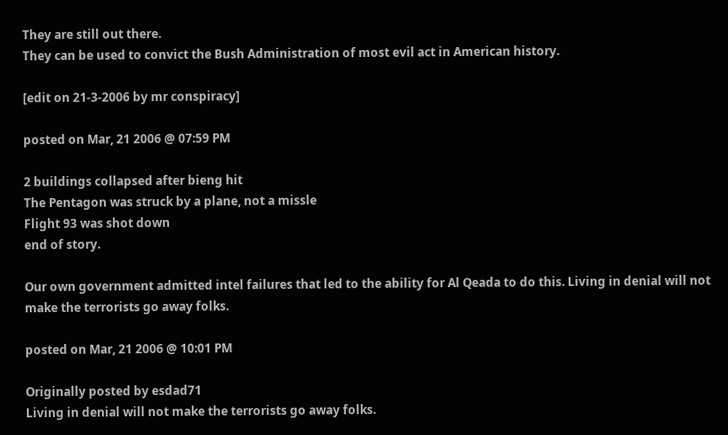They are still out there.
They can be used to convict the Bush Administration of most evil act in American history.

[edit on 21-3-2006 by mr conspiracy]

posted on Mar, 21 2006 @ 07:59 PM

2 buildings collapsed after bieng hit
The Pentagon was struck by a plane, not a missle
Flight 93 was shot down
end of story.

Our own government admitted intel failures that led to the ability for Al Qeada to do this. Living in denial will not make the terrorists go away folks.

posted on Mar, 21 2006 @ 10:01 PM

Originally posted by esdad71
Living in denial will not make the terrorists go away folks.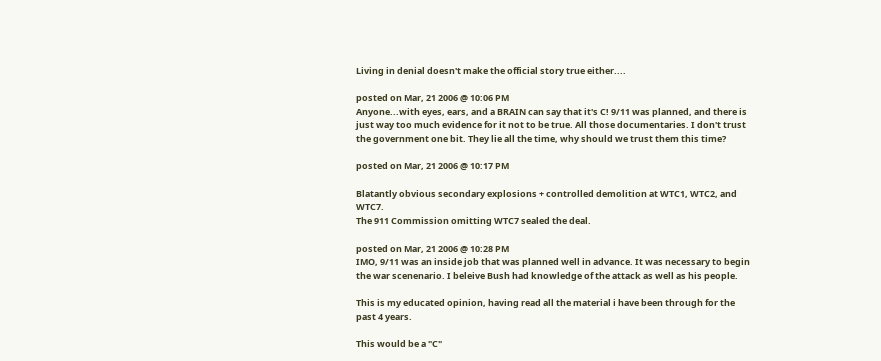Living in denial doesn't make the official story true either....

posted on Mar, 21 2006 @ 10:06 PM
Anyone...with eyes, ears, and a BRAIN can say that it's C! 9/11 was planned, and there is just way too much evidence for it not to be true. All those documentaries. I don't trust the government one bit. They lie all the time, why should we trust them this time?

posted on Mar, 21 2006 @ 10:17 PM

Blatantly obvious secondary explosions + controlled demolition at WTC1, WTC2, and WTC7.
The 911 Commission omitting WTC7 sealed the deal.

posted on Mar, 21 2006 @ 10:28 PM
IMO, 9/11 was an inside job that was planned well in advance. It was necessary to begin the war scenenario. I beleive Bush had knowledge of the attack as well as his people.

This is my educated opinion, having read all the material i have been through for the past 4 years.

This would be a "C"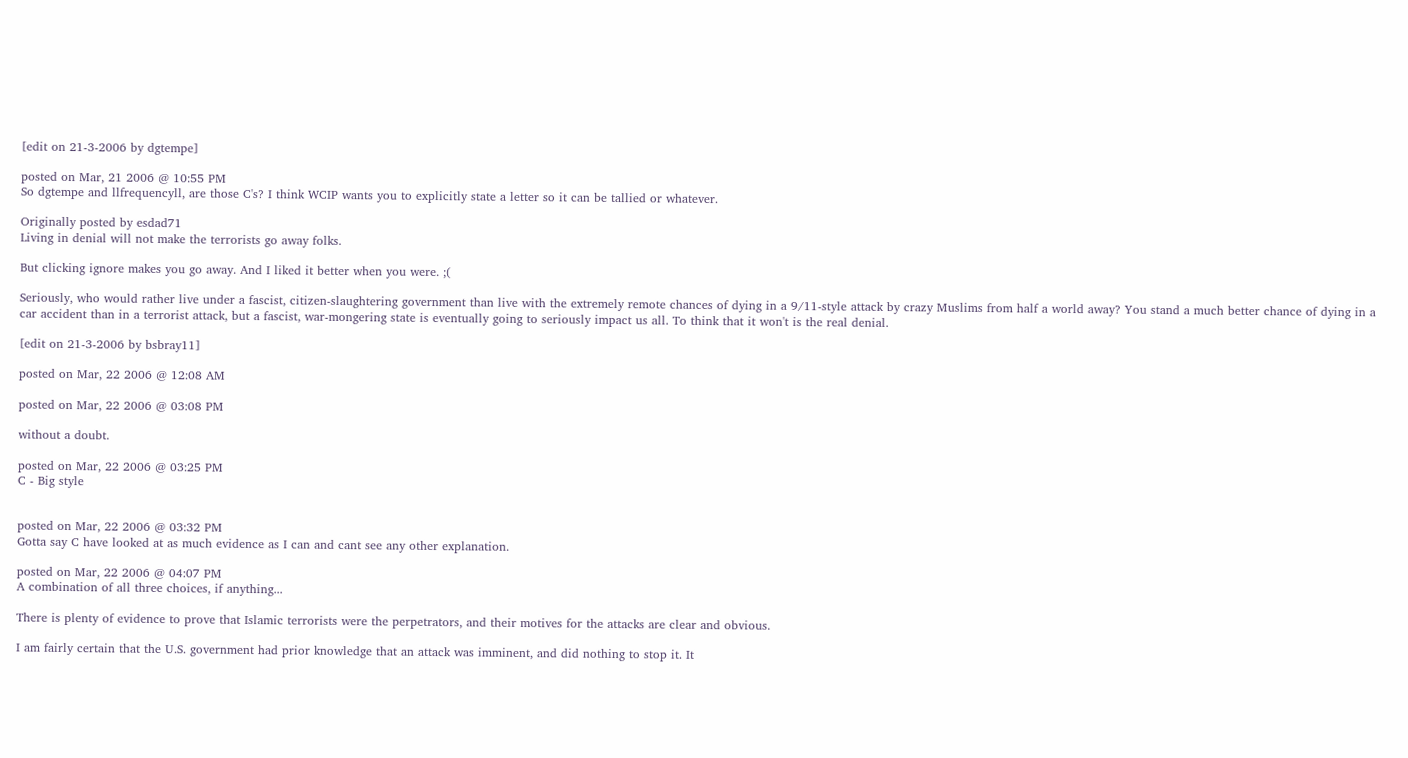[edit on 21-3-2006 by dgtempe]

posted on Mar, 21 2006 @ 10:55 PM
So dgtempe and llfrequencyll, are those C's? I think WCIP wants you to explicitly state a letter so it can be tallied or whatever.

Originally posted by esdad71
Living in denial will not make the terrorists go away folks.

But clicking ignore makes you go away. And I liked it better when you were. ;(

Seriously, who would rather live under a fascist, citizen-slaughtering government than live with the extremely remote chances of dying in a 9/11-style attack by crazy Muslims from half a world away? You stand a much better chance of dying in a car accident than in a terrorist attack, but a fascist, war-mongering state is eventually going to seriously impact us all. To think that it won't is the real denial.

[edit on 21-3-2006 by bsbray11]

posted on Mar, 22 2006 @ 12:08 AM

posted on Mar, 22 2006 @ 03:08 PM

without a doubt.

posted on Mar, 22 2006 @ 03:25 PM
C - Big style


posted on Mar, 22 2006 @ 03:32 PM
Gotta say C have looked at as much evidence as I can and cant see any other explanation.

posted on Mar, 22 2006 @ 04:07 PM
A combination of all three choices, if anything...

There is plenty of evidence to prove that Islamic terrorists were the perpetrators, and their motives for the attacks are clear and obvious.

I am fairly certain that the U.S. government had prior knowledge that an attack was imminent, and did nothing to stop it. It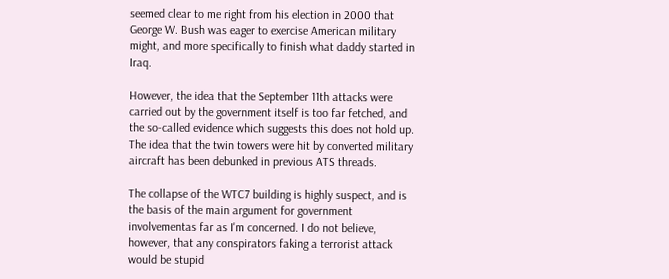seemed clear to me right from his election in 2000 that George W. Bush was eager to exercise American military might, and more specifically to finish what daddy started in Iraq.

However, the idea that the September 11th attacks were carried out by the government itself is too far fetched, and the so-called evidence which suggests this does not hold up. The idea that the twin towers were hit by converted military aircraft has been debunked in previous ATS threads.

The collapse of the WTC7 building is highly suspect, and is the basis of the main argument for government involvementas far as I'm concerned. I do not believe, however, that any conspirators faking a terrorist attack would be stupid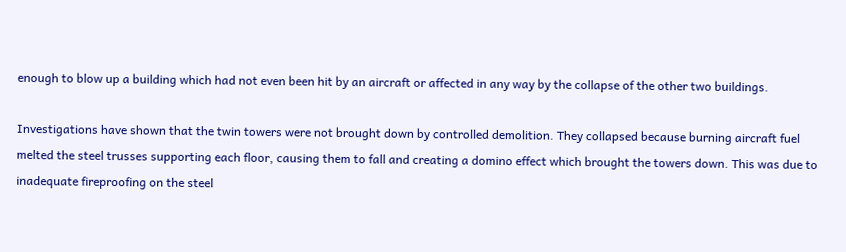enough to blow up a building which had not even been hit by an aircraft or affected in any way by the collapse of the other two buildings.

Investigations have shown that the twin towers were not brought down by controlled demolition. They collapsed because burning aircraft fuel melted the steel trusses supporting each floor, causing them to fall and creating a domino effect which brought the towers down. This was due to inadequate fireproofing on the steel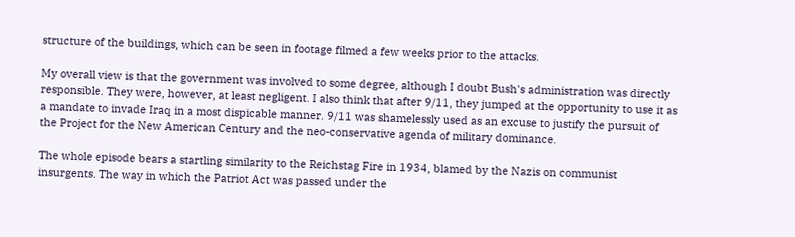structure of the buildings, which can be seen in footage filmed a few weeks prior to the attacks.

My overall view is that the government was involved to some degree, although I doubt Bush's administration was directly responsible. They were, however, at least negligent. I also think that after 9/11, they jumped at the opportunity to use it as a mandate to invade Iraq in a most dispicable manner. 9/11 was shamelessly used as an excuse to justify the pursuit of the Project for the New American Century and the neo-conservative agenda of military dominance.

The whole episode bears a startling similarity to the Reichstag Fire in 1934, blamed by the Nazis on communist insurgents. The way in which the Patriot Act was passed under the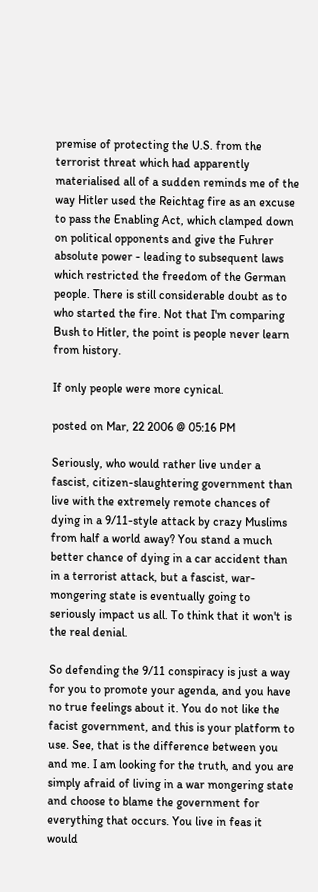premise of protecting the U.S. from the terrorist threat which had apparently materialised all of a sudden reminds me of the way Hitler used the Reichtag fire as an excuse to pass the Enabling Act, which clamped down on political opponents and give the Fuhrer absolute power - leading to subsequent laws which restricted the freedom of the German people. There is still considerable doubt as to who started the fire. Not that I'm comparing Bush to Hitler, the point is people never learn from history.

If only people were more cynical.

posted on Mar, 22 2006 @ 05:16 PM

Seriously, who would rather live under a fascist, citizen-slaughtering government than live with the extremely remote chances of dying in a 9/11-style attack by crazy Muslims from half a world away? You stand a much better chance of dying in a car accident than in a terrorist attack, but a fascist, war-mongering state is eventually going to seriously impact us all. To think that it won't is the real denial.

So defending the 9/11 conspiracy is just a way for you to promote your agenda, and you have no true feelings about it. You do not like the facist government, and this is your platform to use. See, that is the difference between you and me. I am looking for the truth, and you are simply afraid of living in a war mongering state and choose to blame the government for everything that occurs. You live in feas it would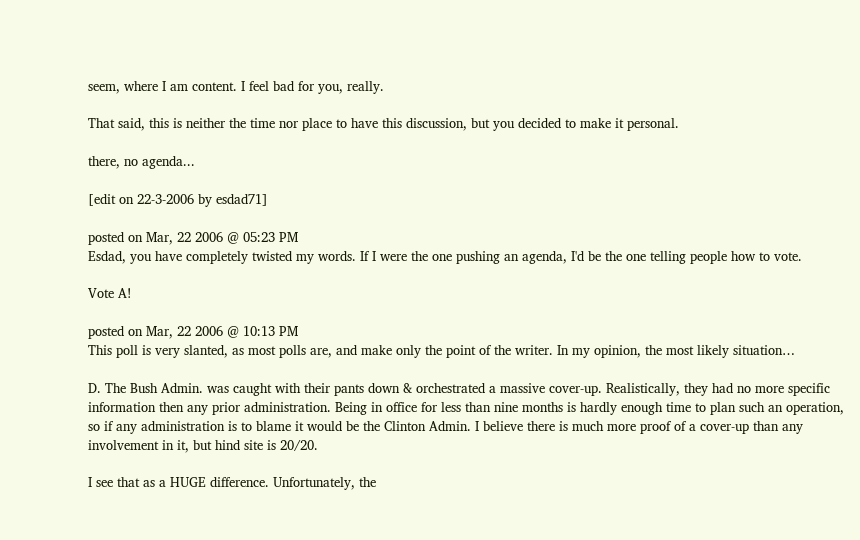seem, where I am content. I feel bad for you, really.

That said, this is neither the time nor place to have this discussion, but you decided to make it personal.

there, no agenda...

[edit on 22-3-2006 by esdad71]

posted on Mar, 22 2006 @ 05:23 PM
Esdad, you have completely twisted my words. If I were the one pushing an agenda, I'd be the one telling people how to vote.

Vote A!

posted on Mar, 22 2006 @ 10:13 PM
This poll is very slanted, as most polls are, and make only the point of the writer. In my opinion, the most likely situation…

D. The Bush Admin. was caught with their pants down & orchestrated a massive cover-up. Realistically, they had no more specific information then any prior administration. Being in office for less than nine months is hardly enough time to plan such an operation, so if any administration is to blame it would be the Clinton Admin. I believe there is much more proof of a cover-up than any involvement in it, but hind site is 20/20.

I see that as a HUGE difference. Unfortunately, the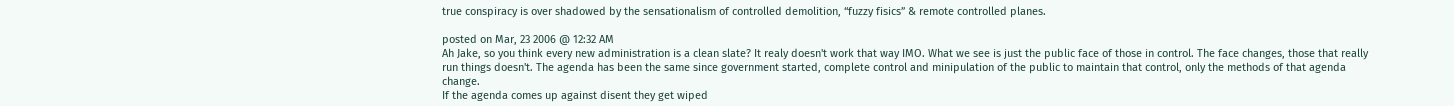true conspiracy is over shadowed by the sensationalism of controlled demolition, “fuzzy fisics” & remote controlled planes.

posted on Mar, 23 2006 @ 12:32 AM
Ah Jake, so you think every new administration is a clean slate? It realy doesn't work that way IMO. What we see is just the public face of those in control. The face changes, those that really run things doesn't. The agenda has been the same since government started, complete control and minipulation of the public to maintain that control, only the methods of that agenda change.
If the agenda comes up against disent they get wiped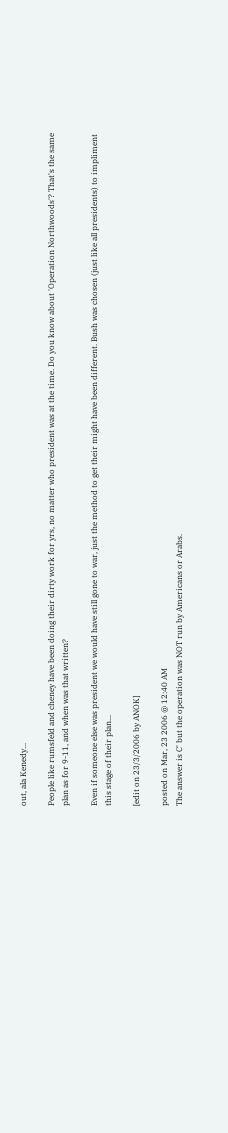out, ala Kenedy...

People like rumsfeld and cheney have been doing their dirty work for yrs, no matter who president was at the time. Do you know about 'Operation Northwoods'? That's the same plan as for 9-11, and when was that written?

Even if someone else was president we would have still gone to war, just the method to get their might have been different. Bush was chosen (just like all presidents) to impliment this stage of their plan...

[edit on 23/3/2006 by ANOK]

posted on Mar, 23 2006 @ 12:40 AM
The answer is C' but the operation was NOT run by Americans or Arabs.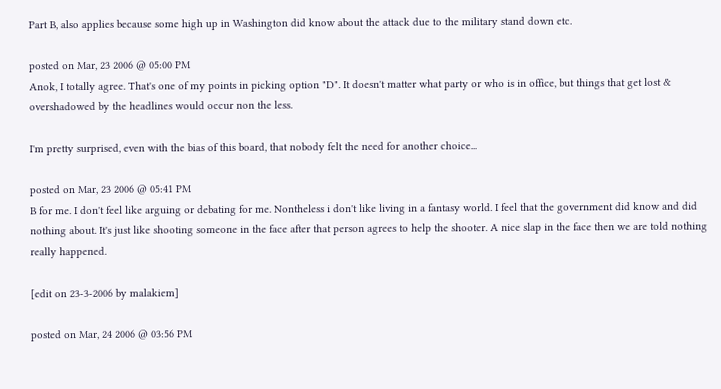Part B, also applies because some high up in Washington did know about the attack due to the military stand down etc.

posted on Mar, 23 2006 @ 05:00 PM
Anok, I totally agree. That's one of my points in picking option "D". It doesn't matter what party or who is in office, but things that get lost & overshadowed by the headlines would occur non the less.

I'm pretty surprised, even with the bias of this board, that nobody felt the need for another choice...

posted on Mar, 23 2006 @ 05:41 PM
B for me. I don't feel like arguing or debating for me. Nontheless i don't like living in a fantasy world. I feel that the government did know and did nothing about. It's just like shooting someone in the face after that person agrees to help the shooter. A nice slap in the face then we are told nothing really happened.

[edit on 23-3-2006 by malakiem]

posted on Mar, 24 2006 @ 03:56 PM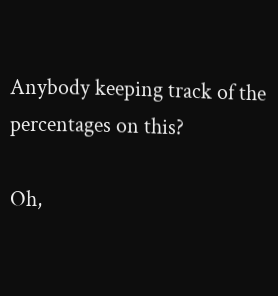Anybody keeping track of the percentages on this?

Oh,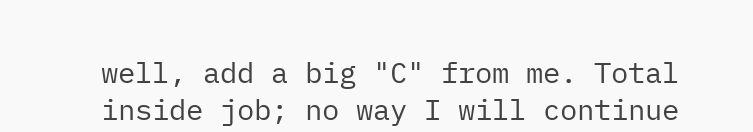well, add a big "C" from me. Total inside job; no way I will continue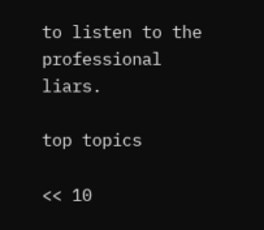to listen to the professional liars.

top topics

<< 10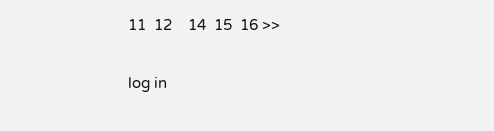11  12    14  15  16 >>

log in